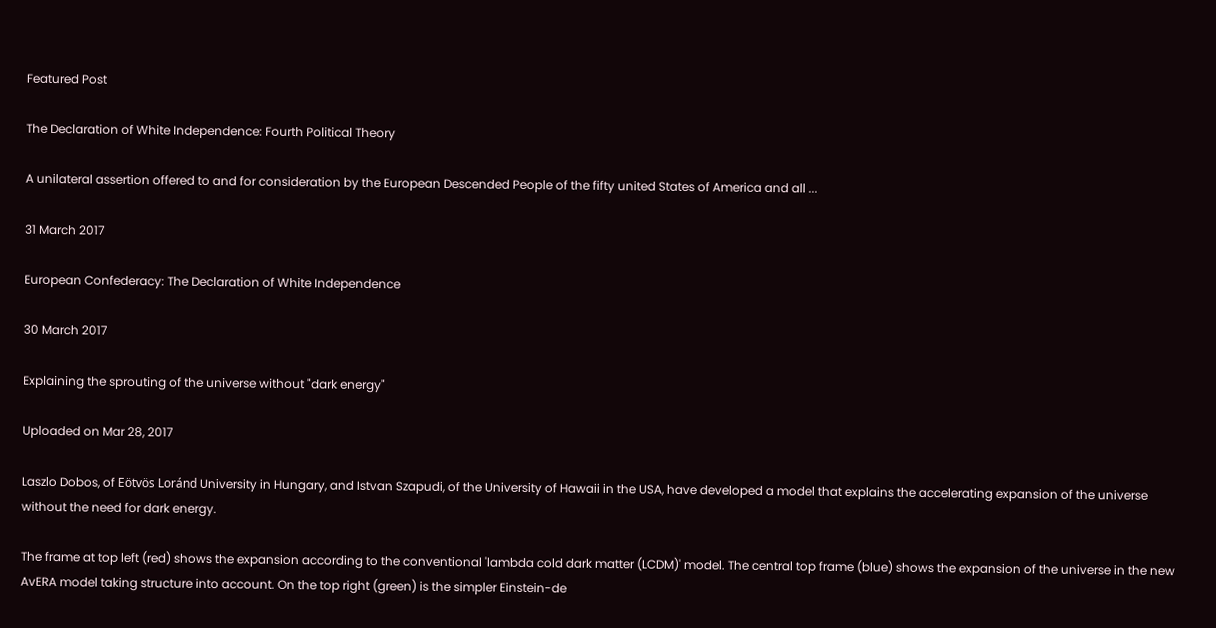Featured Post

The Declaration of White Independence: Fourth Political Theory

A unilateral assertion offered to and for consideration by the European Descended People of the fifty united States of America and all ...

31 March 2017

European Confederacy: The Declaration of White Independence

30 March 2017

Explaining the sprouting of the universe without "dark energy"

Uploaded on Mar 28, 2017

Laszlo Dobos, of Eötvös Loránd University in Hungary, and Istvan Szapudi, of the University of Hawaii in the USA, have developed a model that explains the accelerating expansion of the universe without the need for dark energy.

The frame at top left (red) shows the expansion according to the conventional 'lambda cold dark matter (LCDM)' model. The central top frame (blue) shows the expansion of the universe in the new AvERA model taking structure into account. On the top right (green) is the simpler Einstein-de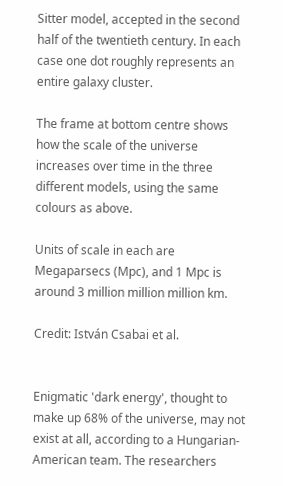Sitter model, accepted in the second half of the twentieth century. In each case one dot roughly represents an entire galaxy cluster.

The frame at bottom centre shows how the scale of the universe increases over time in the three different models, using the same colours as above.

Units of scale in each are Megaparsecs (Mpc), and 1 Mpc is around 3 million million million km.

Credit: István Csabai et al.


Enigmatic 'dark energy', thought to make up 68% of the universe, may not exist at all, according to a Hungarian-American team. The researchers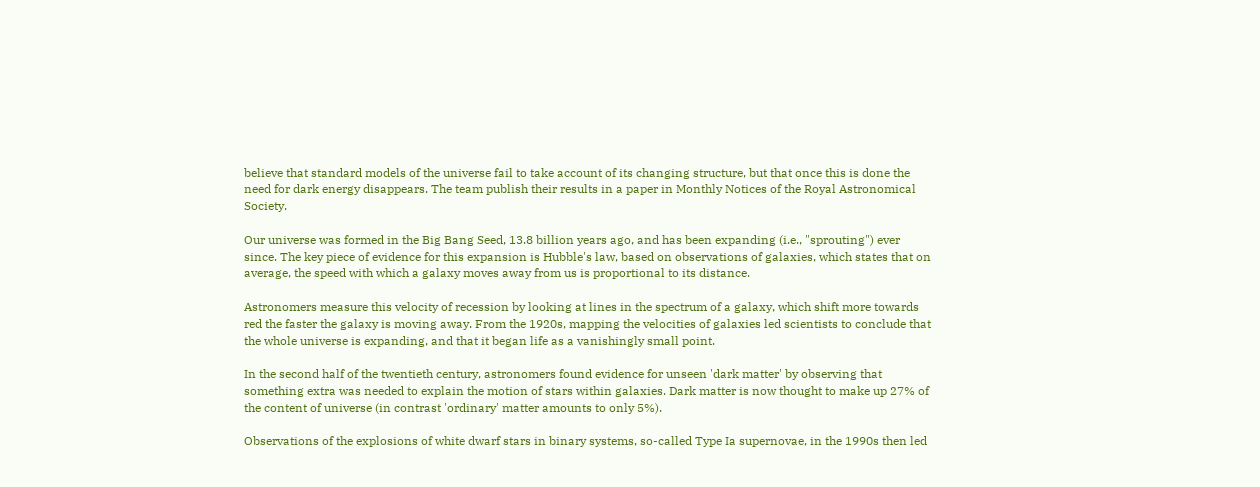believe that standard models of the universe fail to take account of its changing structure, but that once this is done the need for dark energy disappears. The team publish their results in a paper in Monthly Notices of the Royal Astronomical Society.

Our universe was formed in the Big Bang Seed, 13.8 billion years ago, and has been expanding (i.e., "sprouting") ever since. The key piece of evidence for this expansion is Hubble's law, based on observations of galaxies, which states that on average, the speed with which a galaxy moves away from us is proportional to its distance.

Astronomers measure this velocity of recession by looking at lines in the spectrum of a galaxy, which shift more towards red the faster the galaxy is moving away. From the 1920s, mapping the velocities of galaxies led scientists to conclude that the whole universe is expanding, and that it began life as a vanishingly small point.

In the second half of the twentieth century, astronomers found evidence for unseen 'dark matter' by observing that something extra was needed to explain the motion of stars within galaxies. Dark matter is now thought to make up 27% of the content of universe (in contrast 'ordinary' matter amounts to only 5%).

Observations of the explosions of white dwarf stars in binary systems, so-called Type Ia supernovae, in the 1990s then led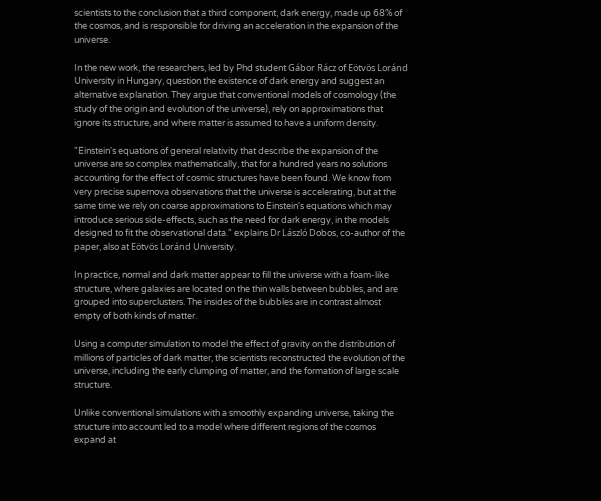scientists to the conclusion that a third component, dark energy, made up 68% of the cosmos, and is responsible for driving an acceleration in the expansion of the universe.

In the new work, the researchers, led by Phd student Gábor Rácz of Eötvös Loránd University in Hungary, question the existence of dark energy and suggest an alternative explanation. They argue that conventional models of cosmology (the study of the origin and evolution of the universe), rely on approximations that ignore its structure, and where matter is assumed to have a uniform density.

"Einstein's equations of general relativity that describe the expansion of the universe are so complex mathematically, that for a hundred years no solutions accounting for the effect of cosmic structures have been found. We know from very precise supernova observations that the universe is accelerating, but at the same time we rely on coarse approximations to Einstein's equations which may introduce serious side-effects, such as the need for dark energy, in the models designed to fit the observational data." explains Dr László Dobos, co-author of the paper, also at Eötvös Loránd University.

In practice, normal and dark matter appear to fill the universe with a foam-like structure, where galaxies are located on the thin walls between bubbles, and are grouped into superclusters. The insides of the bubbles are in contrast almost empty of both kinds of matter.

Using a computer simulation to model the effect of gravity on the distribution of millions of particles of dark matter, the scientists reconstructed the evolution of the universe, including the early clumping of matter, and the formation of large scale structure.

Unlike conventional simulations with a smoothly expanding universe, taking the structure into account led to a model where different regions of the cosmos expand at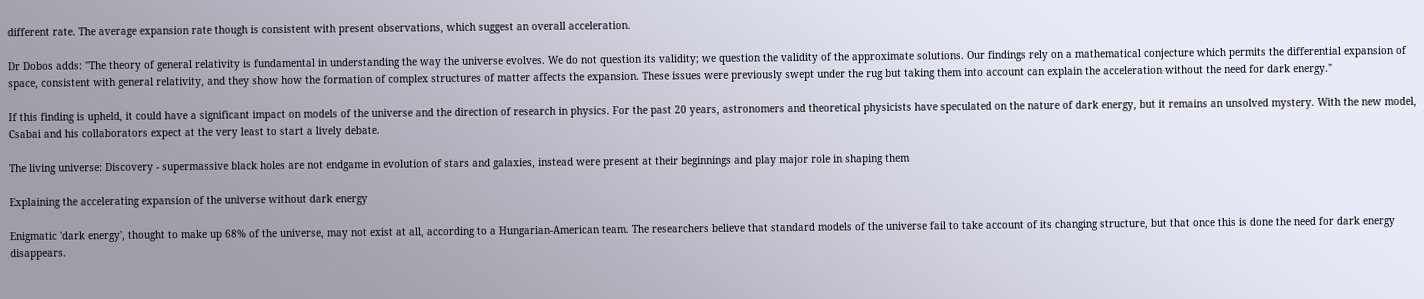different rate. The average expansion rate though is consistent with present observations, which suggest an overall acceleration.

Dr Dobos adds: "The theory of general relativity is fundamental in understanding the way the universe evolves. We do not question its validity; we question the validity of the approximate solutions. Our findings rely on a mathematical conjecture which permits the differential expansion of space, consistent with general relativity, and they show how the formation of complex structures of matter affects the expansion. These issues were previously swept under the rug but taking them into account can explain the acceleration without the need for dark energy."

If this finding is upheld, it could have a significant impact on models of the universe and the direction of research in physics. For the past 20 years, astronomers and theoretical physicists have speculated on the nature of dark energy, but it remains an unsolved mystery. With the new model, Csabai and his collaborators expect at the very least to start a lively debate.

The living universe: Discovery - supermassive black holes are not endgame in evolution of stars and galaxies, instead were present at their beginnings and play major role in shaping them

Explaining the accelerating expansion of the universe without dark energy

Enigmatic 'dark energy', thought to make up 68% of the universe, may not exist at all, according to a Hungarian-American team. The researchers believe that standard models of the universe fail to take account of its changing structure, but that once this is done the need for dark energy disappears.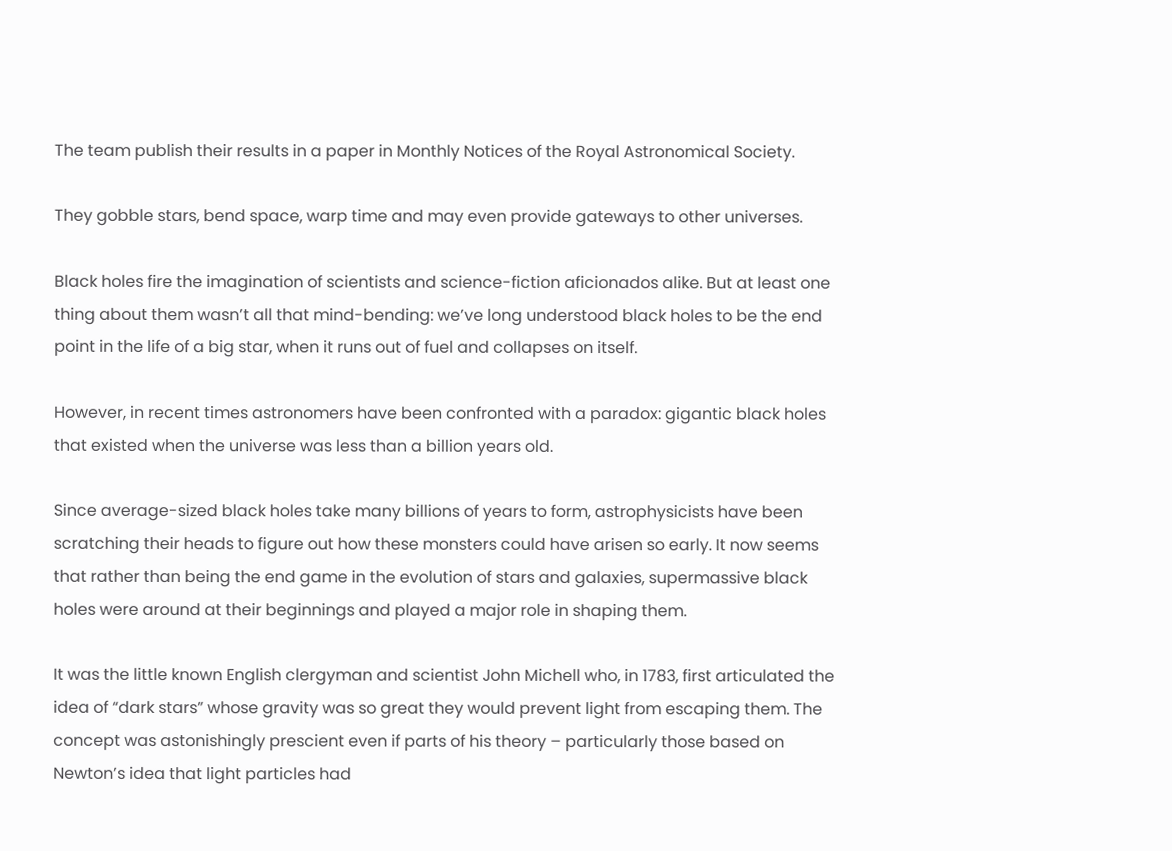The team publish their results in a paper in Monthly Notices of the Royal Astronomical Society.

They gobble stars, bend space, warp time and may even provide gateways to other universes.

Black holes fire the imagination of scientists and science-fiction aficionados alike. But at least one thing about them wasn’t all that mind-bending: we’ve long understood black holes to be the end point in the life of a big star, when it runs out of fuel and collapses on itself.

However, in recent times astronomers have been confronted with a paradox: gigantic black holes that existed when the universe was less than a billion years old.

Since average-sized black holes take many billions of years to form, astrophysicists have been scratching their heads to figure out how these monsters could have arisen so early. It now seems that rather than being the end game in the evolution of stars and galaxies, supermassive black holes were around at their beginnings and played a major role in shaping them.

It was the little known English clergyman and scientist John Michell who, in 1783, first articulated the idea of “dark stars” whose gravity was so great they would prevent light from escaping them. The concept was astonishingly prescient even if parts of his theory – particularly those based on Newton’s idea that light particles had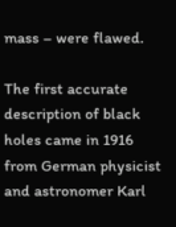mass – were flawed.

The first accurate description of black holes came in 1916 from German physicist and astronomer Karl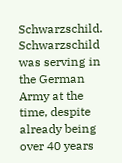Schwarzschild. Schwarzschild was serving in the German Army at the time, despite already being over 40 years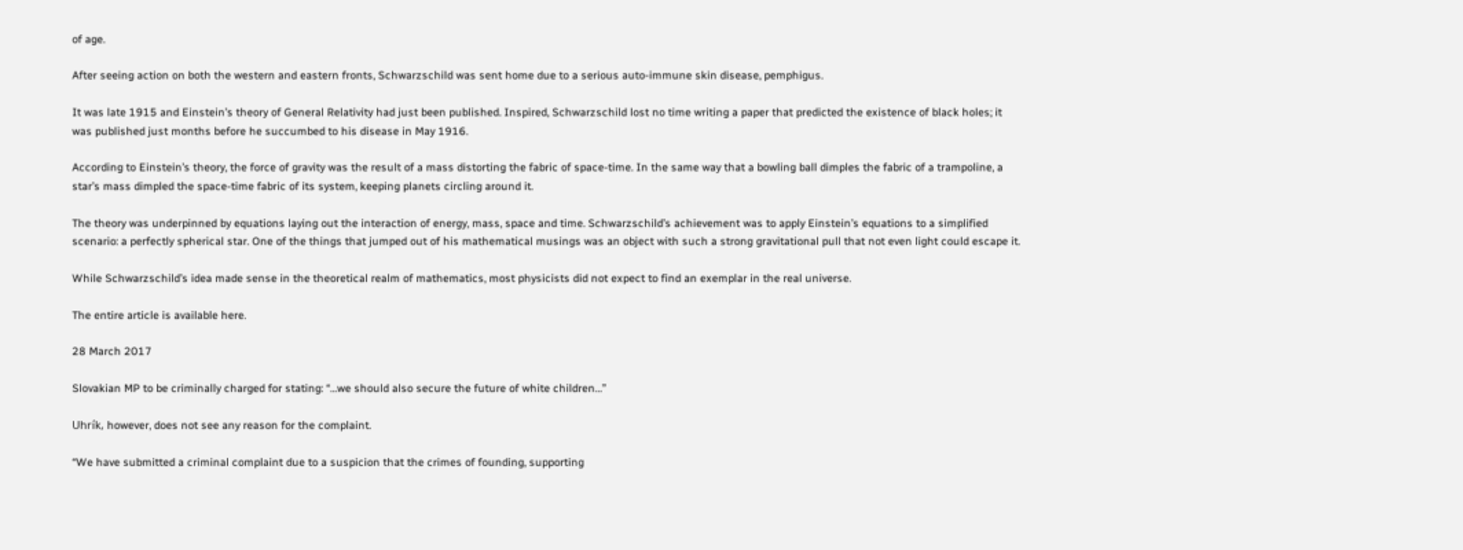of age.

After seeing action on both the western and eastern fronts, Schwarzschild was sent home due to a serious auto-immune skin disease, pemphigus.

It was late 1915 and Einstein’s theory of General Relativity had just been published. Inspired, Schwarzschild lost no time writing a paper that predicted the existence of black holes; it was published just months before he succumbed to his disease in May 1916.

According to Einstein’s theory, the force of gravity was the result of a mass distorting the fabric of space-time. In the same way that a bowling ball dimples the fabric of a trampoline, a star’s mass dimpled the space-time fabric of its system, keeping planets circling around it.

The theory was underpinned by equations laying out the interaction of energy, mass, space and time. Schwarzschild’s achievement was to apply Einstein’s equations to a simplified scenario: a perfectly spherical star. One of the things that jumped out of his mathematical musings was an object with such a strong gravitational pull that not even light could escape it.

While Schwarzschild’s idea made sense in the theoretical realm of mathematics, most physicists did not expect to find an exemplar in the real universe.

The entire article is available here.

28 March 2017

Slovakian MP to be criminally charged for stating: “…we should also secure the future of white children…”

Uhrík, however, does not see any reason for the complaint.

“We have submitted a criminal complaint due to a suspicion that the crimes of founding, supporting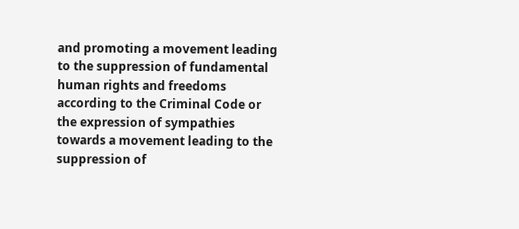and promoting a movement leading to the suppression of fundamental human rights and freedoms according to the Criminal Code or the expression of sympathies towards a movement leading to the suppression of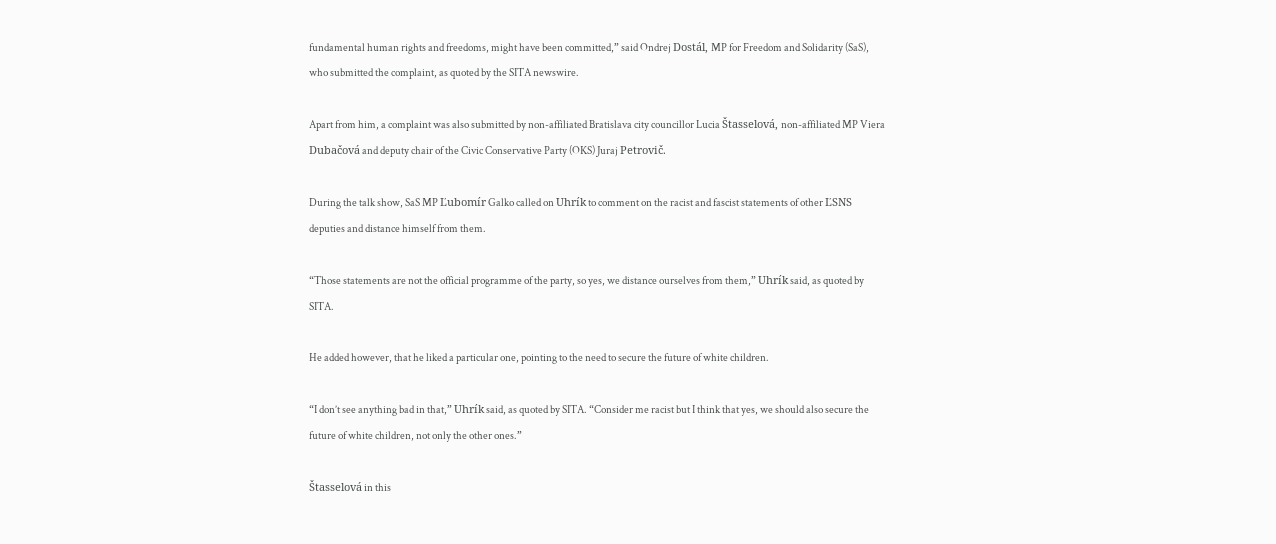fundamental human rights and freedoms, might have been committed,” said Ondrej Dostál, MP for Freedom and Solidarity (SaS), who submitted the complaint, as quoted by the SITA newswire.

Apart from him, a complaint was also submitted by non-affiliated Bratislava city councillor Lucia Štasselová, non-affiliated MP Viera Dubačová and deputy chair of the Civic Conservative Party (OKS) Juraj Petrovič.

During the talk show, SaS MP Ľubomír Galko called on Uhrík to comment on the racist and fascist statements of other ĽSNS deputies and distance himself from them.

“Those statements are not the official programme of the party, so yes, we distance ourselves from them,” Uhrík said, as quoted by SITA.

He added however, that he liked a particular one, pointing to the need to secure the future of white children.

“I don’t see anything bad in that,” Uhrík said, as quoted by SITA. “Consider me racist but I think that yes, we should also secure the future of white children, not only the other ones.”

Štasselová in this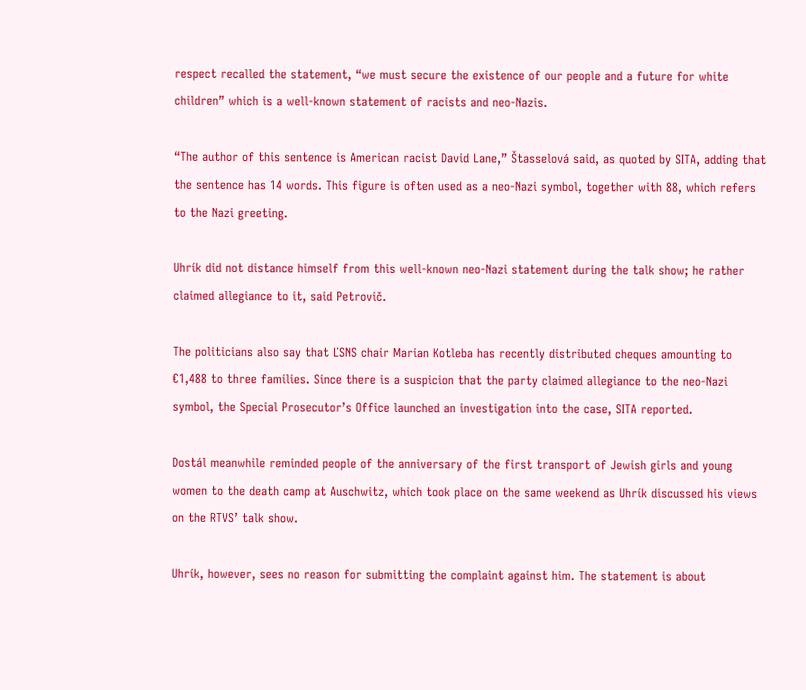respect recalled the statement, “we must secure the existence of our people and a future for white children” which is a well-known statement of racists and neo-Nazis.

“The author of this sentence is American racist David Lane,” Štasselová said, as quoted by SITA, adding that the sentence has 14 words. This figure is often used as a neo-Nazi symbol, together with 88, which refers to the Nazi greeting.

Uhrík did not distance himself from this well-known neo-Nazi statement during the talk show; he rather claimed allegiance to it, said Petrovič.

The politicians also say that ĽSNS chair Marian Kotleba has recently distributed cheques amounting to €1,488 to three families. Since there is a suspicion that the party claimed allegiance to the neo-Nazi symbol, the Special Prosecutor’s Office launched an investigation into the case, SITA reported.

Dostál meanwhile reminded people of the anniversary of the first transport of Jewish girls and young women to the death camp at Auschwitz, which took place on the same weekend as Uhrík discussed his views on the RTVS’ talk show.

Uhrík, however, sees no reason for submitting the complaint against him. The statement is about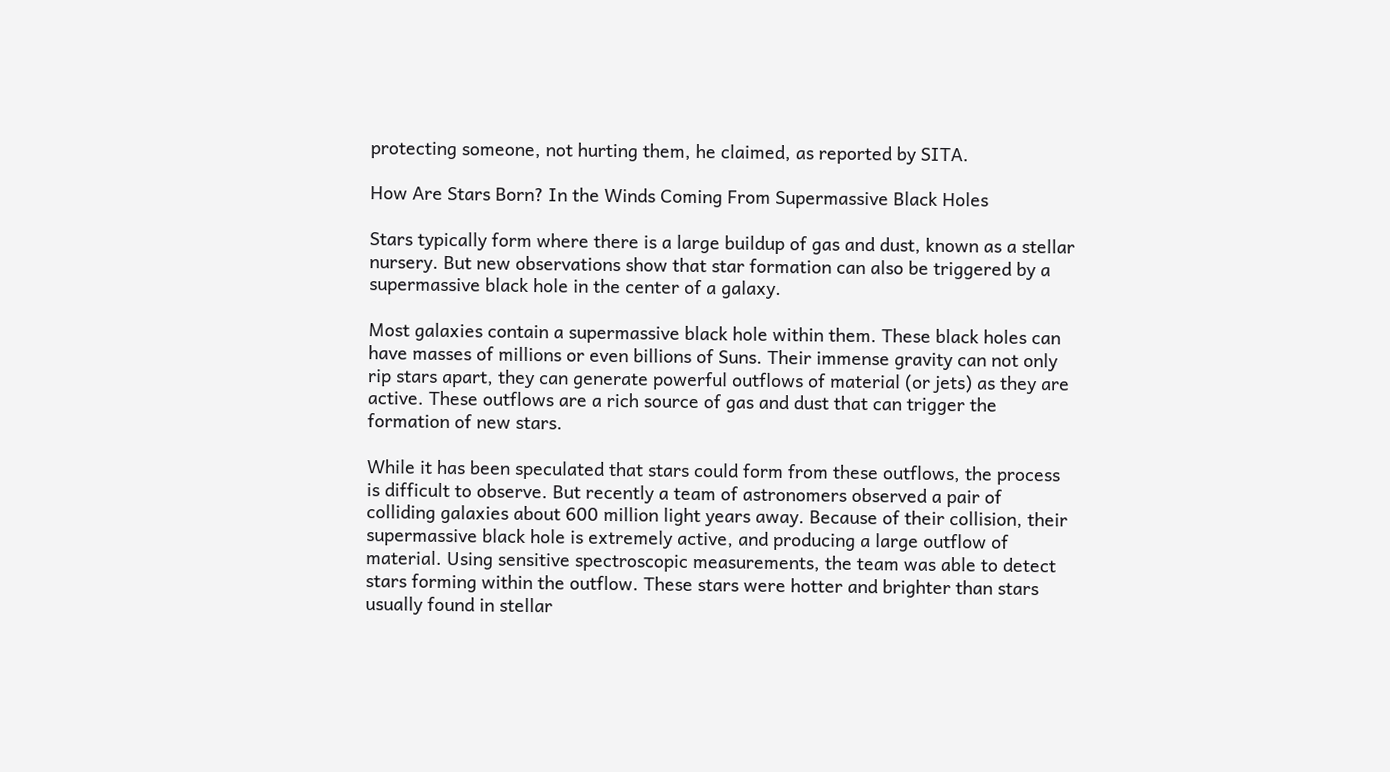protecting someone, not hurting them, he claimed, as reported by SITA.

How Are Stars Born? In the Winds Coming From Supermassive Black Holes

Stars typically form where there is a large buildup of gas and dust, known as a stellar nursery. But new observations show that star formation can also be triggered by a supermassive black hole in the center of a galaxy.

Most galaxies contain a supermassive black hole within them. These black holes can have masses of millions or even billions of Suns. Their immense gravity can not only rip stars apart, they can generate powerful outflows of material (or jets) as they are active. These outflows are a rich source of gas and dust that can trigger the formation of new stars.

While it has been speculated that stars could form from these outflows, the process is difficult to observe. But recently a team of astronomers observed a pair of colliding galaxies about 600 million light years away. Because of their collision, their supermassive black hole is extremely active, and producing a large outflow of material. Using sensitive spectroscopic measurements, the team was able to detect stars forming within the outflow. These stars were hotter and brighter than stars usually found in stellar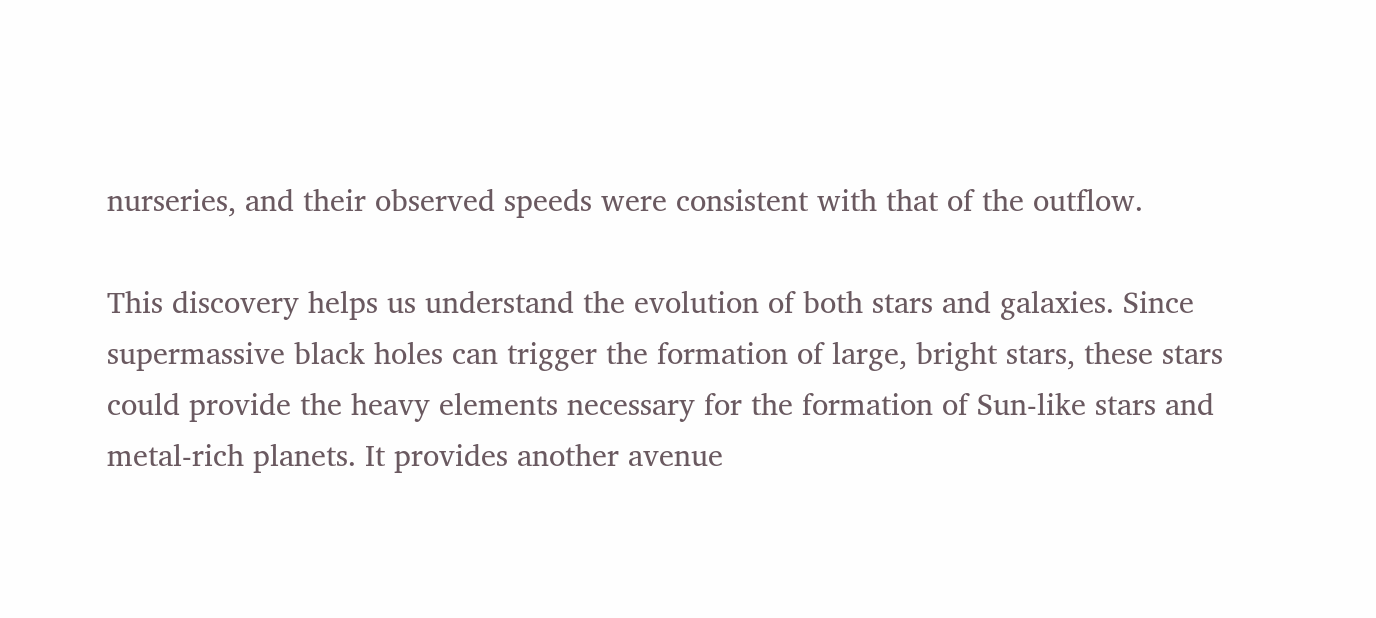nurseries, and their observed speeds were consistent with that of the outflow.

This discovery helps us understand the evolution of both stars and galaxies. Since supermassive black holes can trigger the formation of large, bright stars, these stars could provide the heavy elements necessary for the formation of Sun-like stars and metal-rich planets. It provides another avenue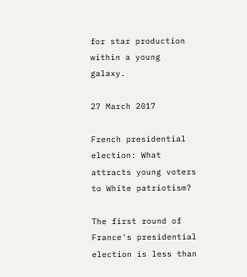for star production within a young galaxy.

27 March 2017

French presidential election: What attracts young voters to White patriotism?

The first round of France's presidential election is less than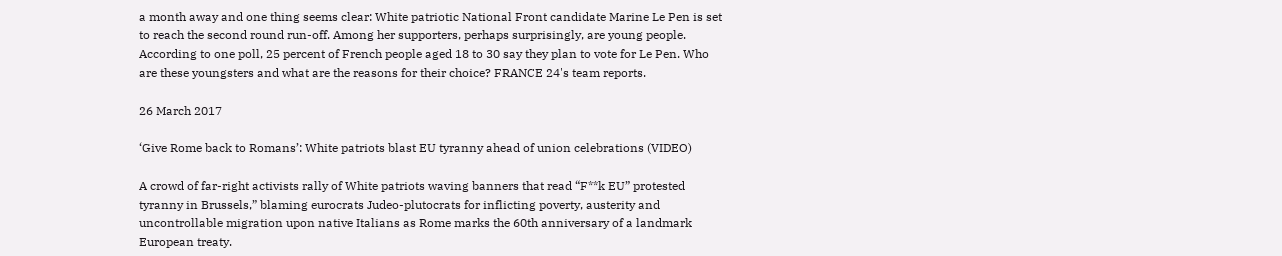a month away and one thing seems clear: White patriotic National Front candidate Marine Le Pen is set to reach the second round run-off. Among her supporters, perhaps surprisingly, are young people. According to one poll, 25 percent of French people aged 18 to 30 say they plan to vote for Le Pen. Who are these youngsters and what are the reasons for their choice? FRANCE 24's team reports.

26 March 2017

‘Give Rome back to Romans’: White patriots blast EU tyranny ahead of union celebrations (VIDEO)

A crowd of far-right activists rally of White patriots waving banners that read “F**k EU” protested tyranny in Brussels,” blaming eurocrats Judeo-plutocrats for inflicting poverty, austerity and uncontrollable migration upon native Italians as Rome marks the 60th anniversary of a landmark European treaty.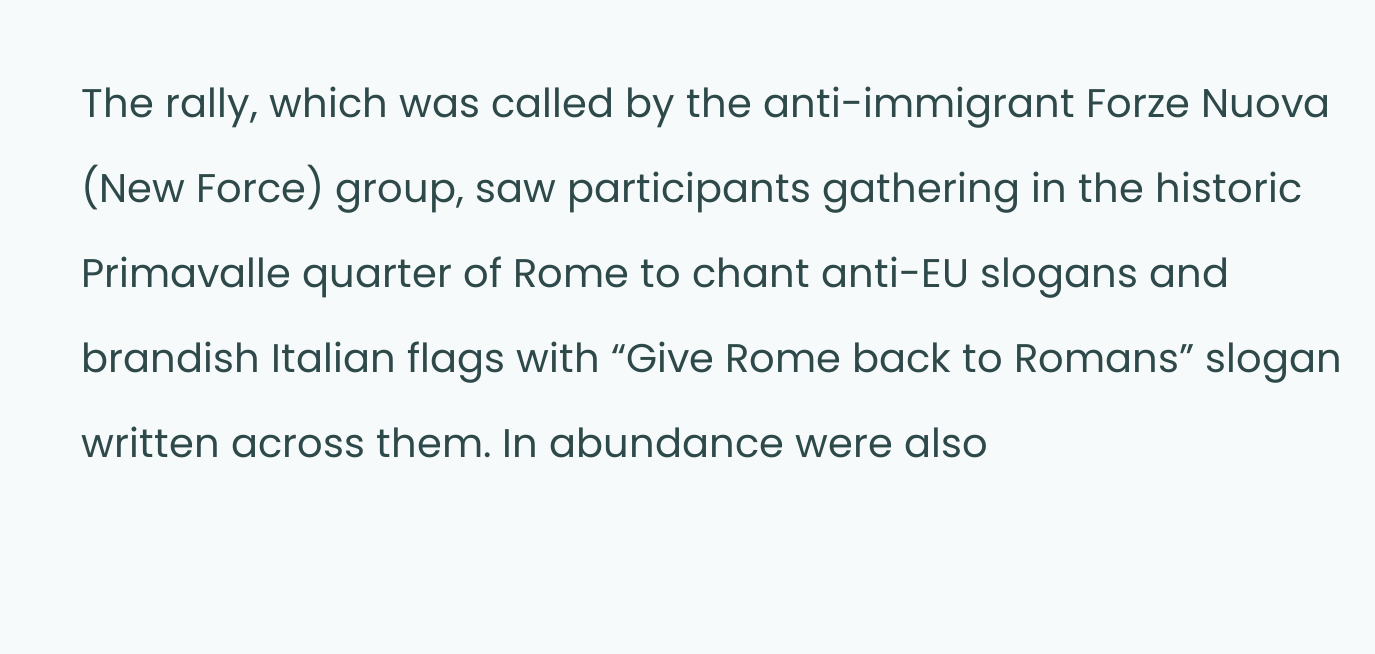The rally, which was called by the anti-immigrant Forze Nuova (New Force) group, saw participants gathering in the historic Primavalle quarter of Rome to chant anti-EU slogans and brandish Italian flags with “Give Rome back to Romans” slogan written across them. In abundance were also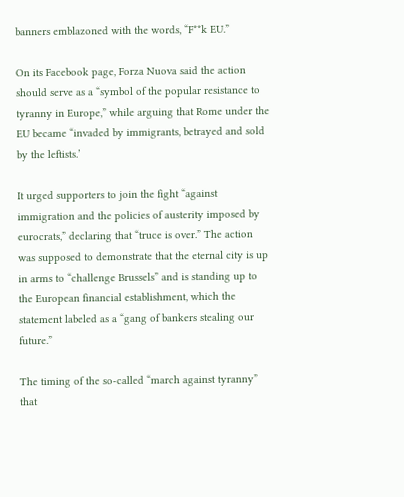banners emblazoned with the words, “F**k EU.”

On its Facebook page, Forza Nuova said the action should serve as a “symbol of the popular resistance to tyranny in Europe,” while arguing that Rome under the EU became “invaded by immigrants, betrayed and sold by the leftists.’

It urged supporters to join the fight “against immigration and the policies of austerity imposed by eurocrats,” declaring that “truce is over.” The action was supposed to demonstrate that the eternal city is up in arms to “challenge Brussels” and is standing up to the European financial establishment, which the statement labeled as a “gang of bankers stealing our future.”

The timing of the so-called “march against tyranny” that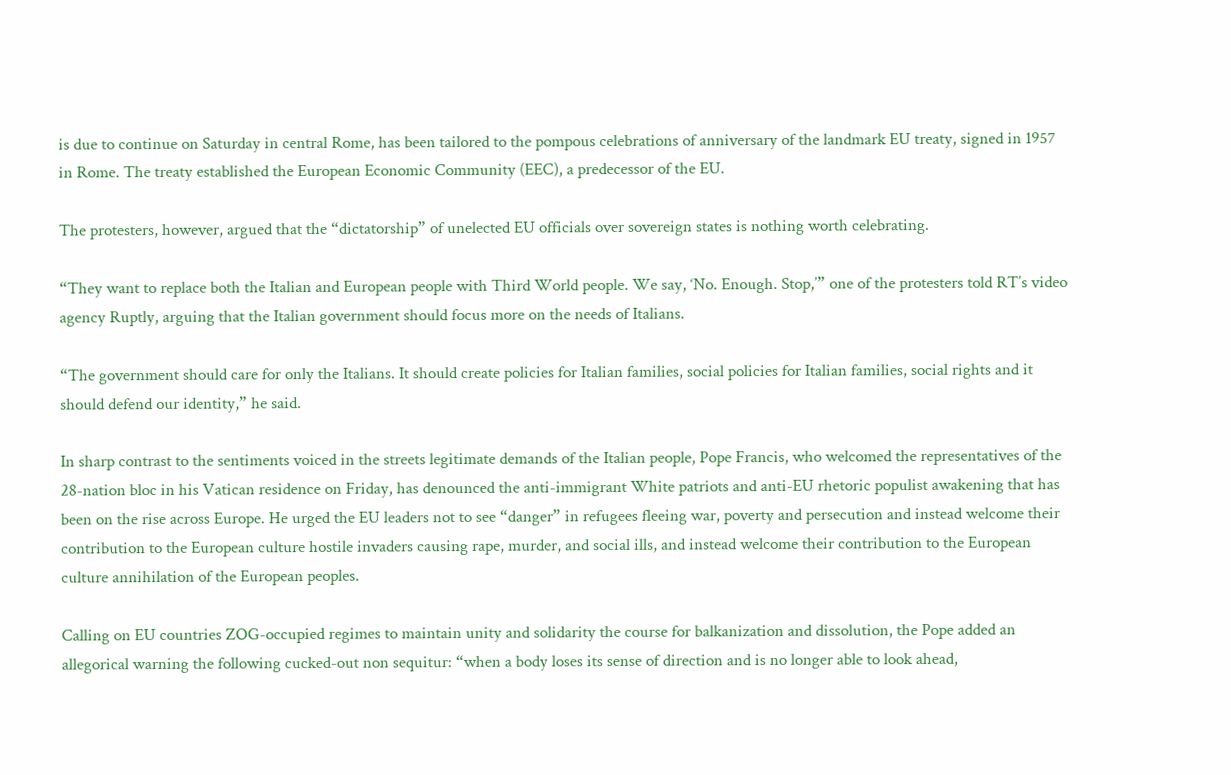is due to continue on Saturday in central Rome, has been tailored to the pompous celebrations of anniversary of the landmark EU treaty, signed in 1957 in Rome. The treaty established the European Economic Community (EEC), a predecessor of the EU.

The protesters, however, argued that the “dictatorship” of unelected EU officials over sovereign states is nothing worth celebrating.

“They want to replace both the Italian and European people with Third World people. We say, ‘No. Enough. Stop,’” one of the protesters told RT’s video agency Ruptly, arguing that the Italian government should focus more on the needs of Italians.

“The government should care for only the Italians. It should create policies for Italian families, social policies for Italian families, social rights and it should defend our identity,” he said.

In sharp contrast to the sentiments voiced in the streets legitimate demands of the Italian people, Pope Francis, who welcomed the representatives of the 28-nation bloc in his Vatican residence on Friday, has denounced the anti-immigrant White patriots and anti-EU rhetoric populist awakening that has been on the rise across Europe. He urged the EU leaders not to see “danger” in refugees fleeing war, poverty and persecution and instead welcome their contribution to the European culture hostile invaders causing rape, murder, and social ills, and instead welcome their contribution to the European culture annihilation of the European peoples.

Calling on EU countries ZOG-occupied regimes to maintain unity and solidarity the course for balkanization and dissolution, the Pope added an allegorical warning the following cucked-out non sequitur: “when a body loses its sense of direction and is no longer able to look ahead,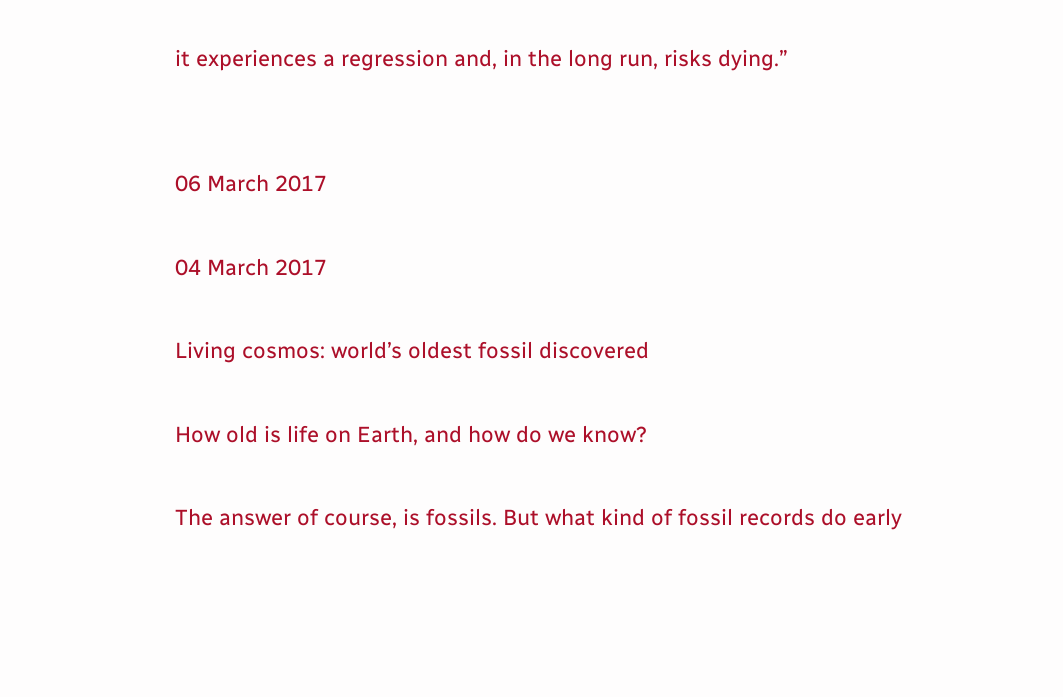it experiences a regression and, in the long run, risks dying.”


06 March 2017

04 March 2017

Living cosmos: world’s oldest fossil discovered

How old is life on Earth, and how do we know?

The answer of course, is fossils. But what kind of fossil records do early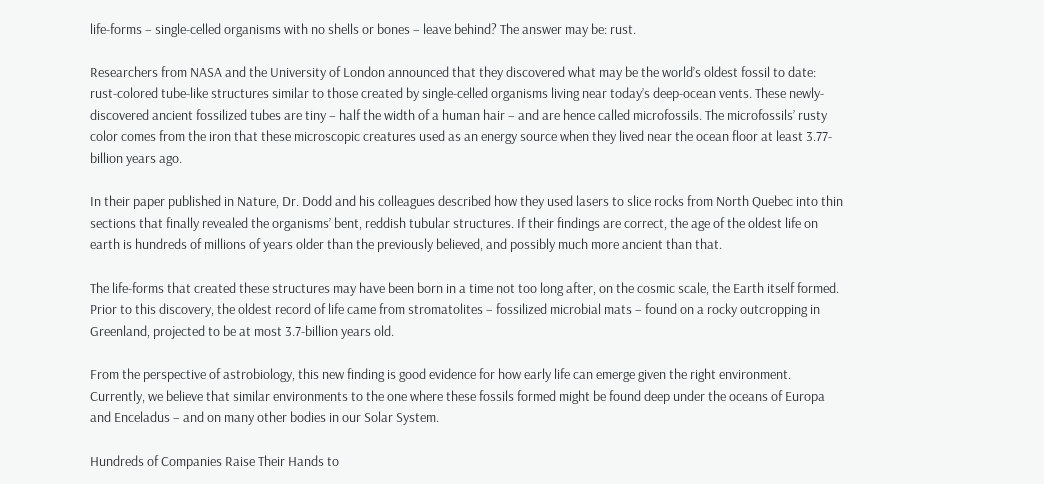life-forms – single-celled organisms with no shells or bones – leave behind? The answer may be: rust.

Researchers from NASA and the University of London announced that they discovered what may be the world’s oldest fossil to date: rust-colored tube-like structures similar to those created by single-celled organisms living near today’s deep-ocean vents. These newly-discovered ancient fossilized tubes are tiny – half the width of a human hair – and are hence called microfossils. The microfossils’ rusty color comes from the iron that these microscopic creatures used as an energy source when they lived near the ocean floor at least 3.77-billion years ago.

In their paper published in Nature, Dr. Dodd and his colleagues described how they used lasers to slice rocks from North Quebec into thin sections that finally revealed the organisms’ bent, reddish tubular structures. If their findings are correct, the age of the oldest life on earth is hundreds of millions of years older than the previously believed, and possibly much more ancient than that.

The life-forms that created these structures may have been born in a time not too long after, on the cosmic scale, the Earth itself formed. Prior to this discovery, the oldest record of life came from stromatolites – fossilized microbial mats – found on a rocky outcropping in Greenland, projected to be at most 3.7-billion years old.

From the perspective of astrobiology, this new finding is good evidence for how early life can emerge given the right environment. Currently, we believe that similar environments to the one where these fossils formed might be found deep under the oceans of Europa and Enceladus – and on many other bodies in our Solar System.

Hundreds of Companies Raise Their Hands to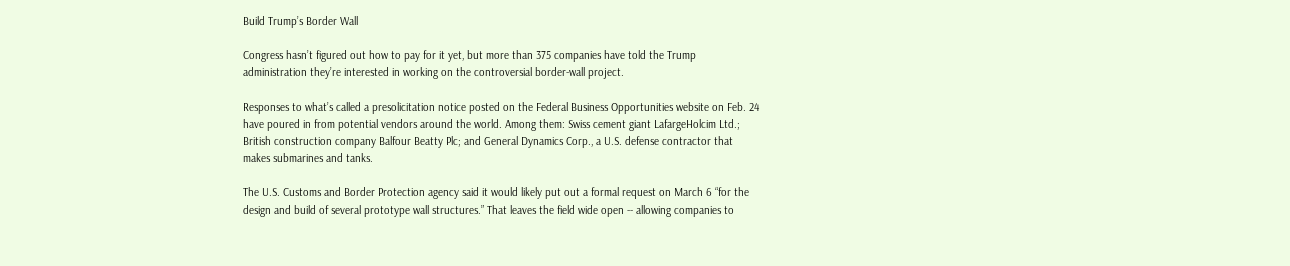Build Trump’s Border Wall

Congress hasn’t figured out how to pay for it yet, but more than 375 companies have told the Trump administration they’re interested in working on the controversial border-wall project.

Responses to what’s called a presolicitation notice posted on the Federal Business Opportunities website on Feb. 24 have poured in from potential vendors around the world. Among them: Swiss cement giant LafargeHolcim Ltd.; British construction company Balfour Beatty Plc; and General Dynamics Corp., a U.S. defense contractor that makes submarines and tanks.

The U.S. Customs and Border Protection agency said it would likely put out a formal request on March 6 “for the design and build of several prototype wall structures.” That leaves the field wide open -- allowing companies to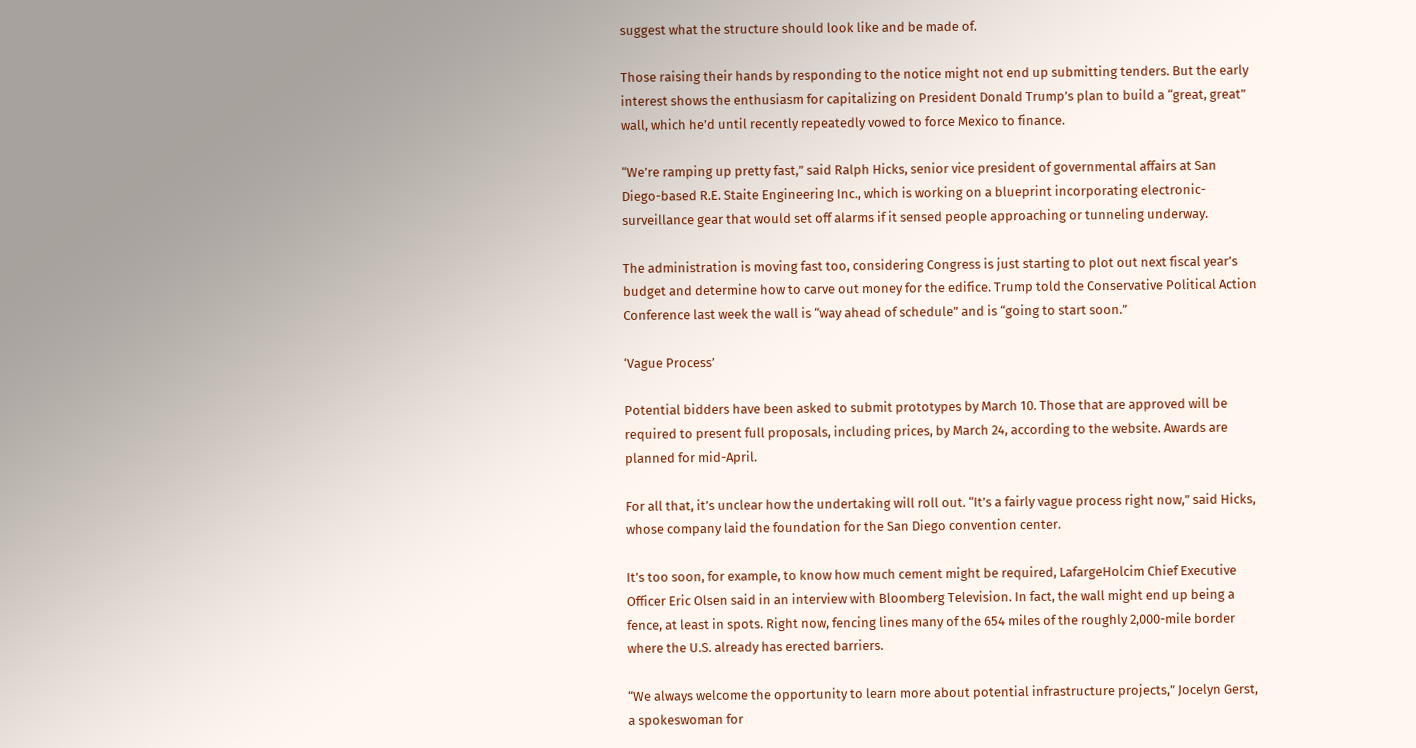suggest what the structure should look like and be made of.

Those raising their hands by responding to the notice might not end up submitting tenders. But the early interest shows the enthusiasm for capitalizing on President Donald Trump’s plan to build a “great, great” wall, which he’d until recently repeatedly vowed to force Mexico to finance.

“We’re ramping up pretty fast,” said Ralph Hicks, senior vice president of governmental affairs at San Diego-based R.E. Staite Engineering Inc., which is working on a blueprint incorporating electronic-surveillance gear that would set off alarms if it sensed people approaching or tunneling underway.

The administration is moving fast too, considering Congress is just starting to plot out next fiscal year’s budget and determine how to carve out money for the edifice. Trump told the Conservative Political Action Conference last week the wall is “way ahead of schedule” and is “going to start soon.”

‘Vague Process’

Potential bidders have been asked to submit prototypes by March 10. Those that are approved will be required to present full proposals, including prices, by March 24, according to the website. Awards are planned for mid-April.

For all that, it’s unclear how the undertaking will roll out. “It’s a fairly vague process right now,” said Hicks, whose company laid the foundation for the San Diego convention center.

It’s too soon, for example, to know how much cement might be required, LafargeHolcim Chief Executive Officer Eric Olsen said in an interview with Bloomberg Television. In fact, the wall might end up being a fence, at least in spots. Right now, fencing lines many of the 654 miles of the roughly 2,000-mile border where the U.S. already has erected barriers.

“We always welcome the opportunity to learn more about potential infrastructure projects,” Jocelyn Gerst, a spokeswoman for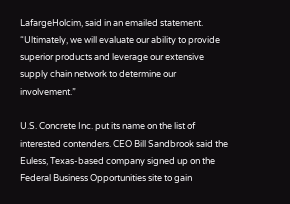LafargeHolcim, said in an emailed statement. “Ultimately, we will evaluate our ability to provide superior products and leverage our extensive supply chain network to determine our involvement.”

U.S. Concrete Inc. put its name on the list of interested contenders. CEO Bill Sandbrook said the Euless, Texas-based company signed up on the Federal Business Opportunities site to gain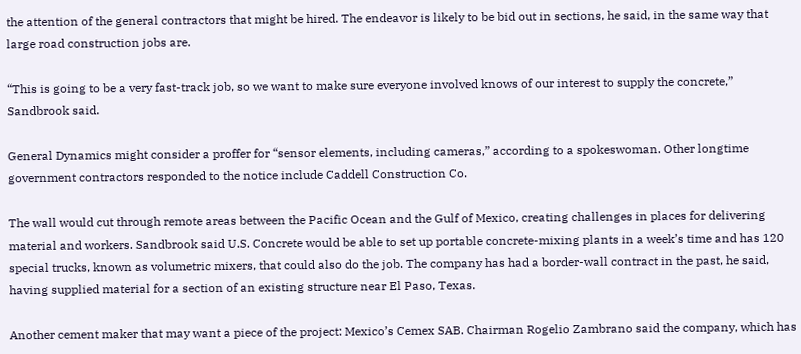the attention of the general contractors that might be hired. The endeavor is likely to be bid out in sections, he said, in the same way that large road construction jobs are.

“This is going to be a very fast-track job, so we want to make sure everyone involved knows of our interest to supply the concrete,” Sandbrook said.

General Dynamics might consider a proffer for “sensor elements, including cameras,” according to a spokeswoman. Other longtime government contractors responded to the notice include Caddell Construction Co.

The wall would cut through remote areas between the Pacific Ocean and the Gulf of Mexico, creating challenges in places for delivering material and workers. Sandbrook said U.S. Concrete would be able to set up portable concrete-mixing plants in a week’s time and has 120 special trucks, known as volumetric mixers, that could also do the job. The company has had a border-wall contract in the past, he said, having supplied material for a section of an existing structure near El Paso, Texas.

Another cement maker that may want a piece of the project: Mexico’s Cemex SAB. Chairman Rogelio Zambrano said the company, which has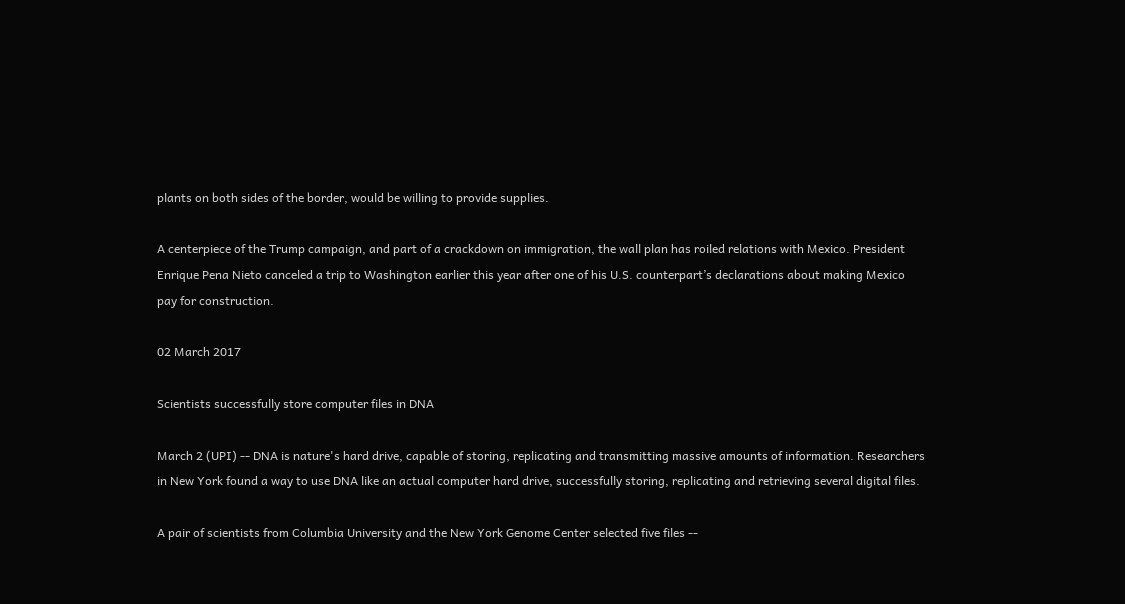plants on both sides of the border, would be willing to provide supplies.

A centerpiece of the Trump campaign, and part of a crackdown on immigration, the wall plan has roiled relations with Mexico. President Enrique Pena Nieto canceled a trip to Washington earlier this year after one of his U.S. counterpart’s declarations about making Mexico pay for construction.

02 March 2017

Scientists successfully store computer files in DNA

March 2 (UPI) -- DNA is nature's hard drive, capable of storing, replicating and transmitting massive amounts of information. Researchers in New York found a way to use DNA like an actual computer hard drive, successfully storing, replicating and retrieving several digital files.

A pair of scientists from Columbia University and the New York Genome Center selected five files --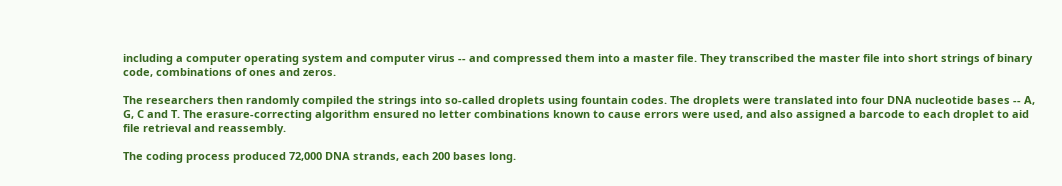including a computer operating system and computer virus -- and compressed them into a master file. They transcribed the master file into short strings of binary code, combinations of ones and zeros.

The researchers then randomly compiled the strings into so-called droplets using fountain codes. The droplets were translated into four DNA nucleotide bases -- A, G, C and T. The erasure-correcting algorithm ensured no letter combinations known to cause errors were used, and also assigned a barcode to each droplet to aid file retrieval and reassembly.

The coding process produced 72,000 DNA strands, each 200 bases long.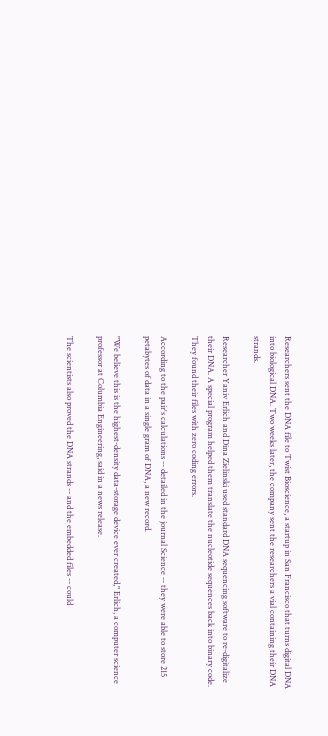Researchers sent the DNA file to Twist Bioscience, a startup in San Francisco that turns digital DNA into biological DNA. Two weeks later, the company sent the researchers a vial containing their DNA strands.

Researcher Yaniv Erlich and Dina Zielinski used standard DNA sequencing software to re-digitalize their DNA. A special program helped them translate the nucleotide sequences back into binary code. They found their files with zero coding errors.

According to the pair's calculations -- detailed in the journal Science -- they were able to store 215 petabytes of data in a single gram of DNA, a new record.

"We believe this is the highest-density data-storage device ever created," Erlich, a computer science professor at Columbia Engineering, said in a news release.

The scientists also proved the DNA strands -- and the embedded files -- could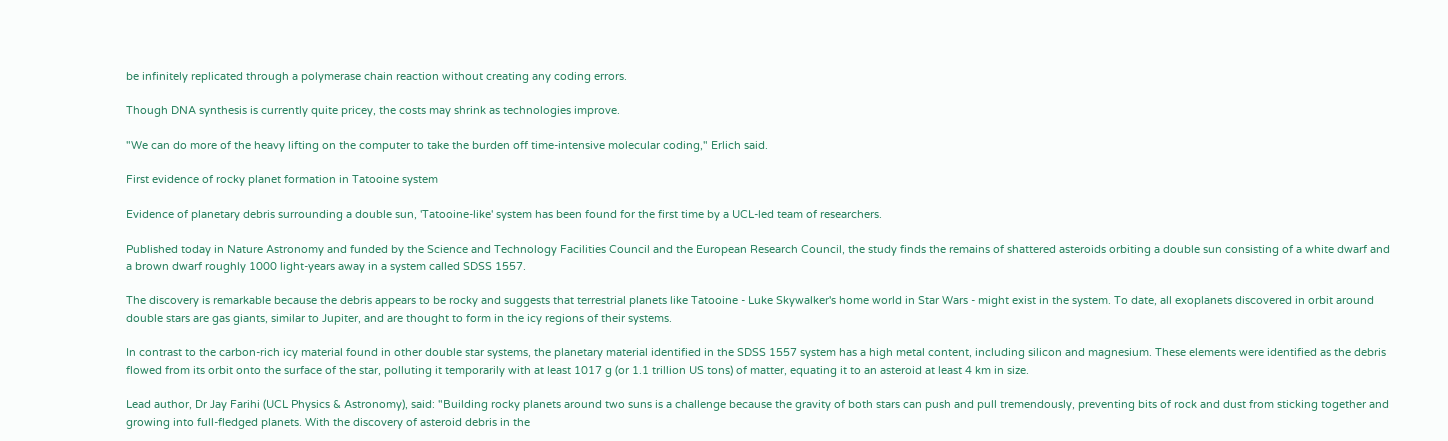be infinitely replicated through a polymerase chain reaction without creating any coding errors.

Though DNA synthesis is currently quite pricey, the costs may shrink as technologies improve.

"We can do more of the heavy lifting on the computer to take the burden off time-intensive molecular coding," Erlich said.

First evidence of rocky planet formation in Tatooine system

Evidence of planetary debris surrounding a double sun, 'Tatooine-like' system has been found for the first time by a UCL-led team of researchers.

Published today in Nature Astronomy and funded by the Science and Technology Facilities Council and the European Research Council, the study finds the remains of shattered asteroids orbiting a double sun consisting of a white dwarf and a brown dwarf roughly 1000 light-years away in a system called SDSS 1557.

The discovery is remarkable because the debris appears to be rocky and suggests that terrestrial planets like Tatooine - Luke Skywalker's home world in Star Wars - might exist in the system. To date, all exoplanets discovered in orbit around double stars are gas giants, similar to Jupiter, and are thought to form in the icy regions of their systems.

In contrast to the carbon-rich icy material found in other double star systems, the planetary material identified in the SDSS 1557 system has a high metal content, including silicon and magnesium. These elements were identified as the debris flowed from its orbit onto the surface of the star, polluting it temporarily with at least 1017 g (or 1.1 trillion US tons) of matter, equating it to an asteroid at least 4 km in size.

Lead author, Dr Jay Farihi (UCL Physics & Astronomy), said: "Building rocky planets around two suns is a challenge because the gravity of both stars can push and pull tremendously, preventing bits of rock and dust from sticking together and growing into full-fledged planets. With the discovery of asteroid debris in the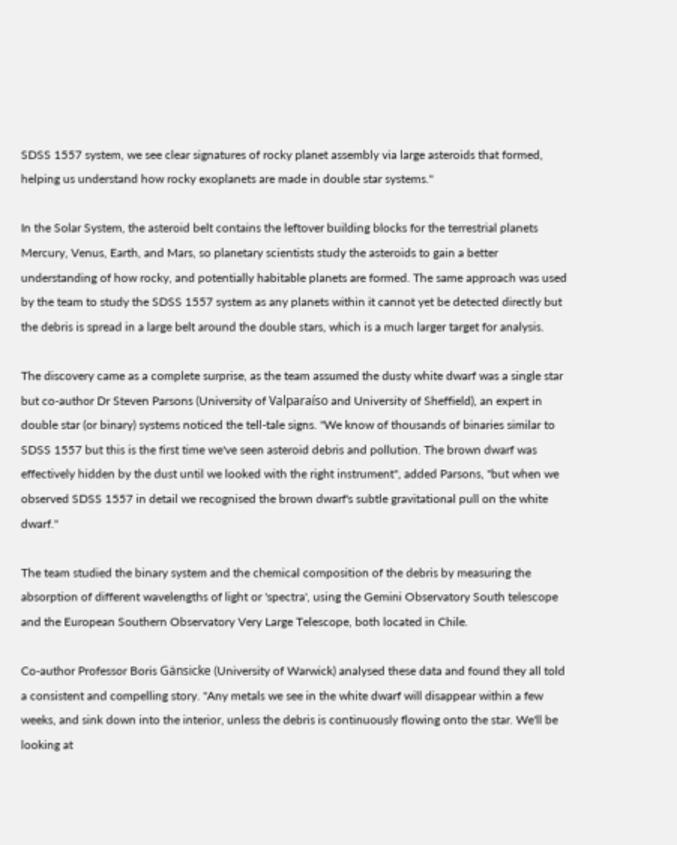SDSS 1557 system, we see clear signatures of rocky planet assembly via large asteroids that formed, helping us understand how rocky exoplanets are made in double star systems."

In the Solar System, the asteroid belt contains the leftover building blocks for the terrestrial planets Mercury, Venus, Earth, and Mars, so planetary scientists study the asteroids to gain a better understanding of how rocky, and potentially habitable planets are formed. The same approach was used by the team to study the SDSS 1557 system as any planets within it cannot yet be detected directly but the debris is spread in a large belt around the double stars, which is a much larger target for analysis.

The discovery came as a complete surprise, as the team assumed the dusty white dwarf was a single star but co-author Dr Steven Parsons (University of Valparaíso and University of Sheffield), an expert in double star (or binary) systems noticed the tell-tale signs. "We know of thousands of binaries similar to SDSS 1557 but this is the first time we've seen asteroid debris and pollution. The brown dwarf was effectively hidden by the dust until we looked with the right instrument", added Parsons, "but when we observed SDSS 1557 in detail we recognised the brown dwarf's subtle gravitational pull on the white dwarf."

The team studied the binary system and the chemical composition of the debris by measuring the absorption of different wavelengths of light or 'spectra', using the Gemini Observatory South telescope and the European Southern Observatory Very Large Telescope, both located in Chile.

Co-author Professor Boris Gänsicke (University of Warwick) analysed these data and found they all told a consistent and compelling story. "Any metals we see in the white dwarf will disappear within a few weeks, and sink down into the interior, unless the debris is continuously flowing onto the star. We'll be looking at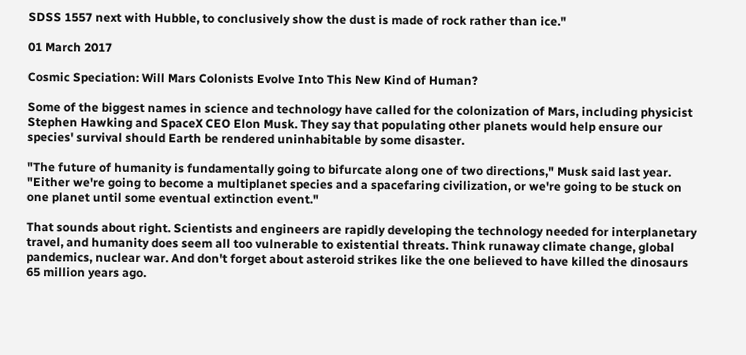SDSS 1557 next with Hubble, to conclusively show the dust is made of rock rather than ice."

01 March 2017

Cosmic Speciation: Will Mars Colonists Evolve Into This New Kind of Human?

Some of the biggest names in science and technology have called for the colonization of Mars, including physicist Stephen Hawking and SpaceX CEO Elon Musk. They say that populating other planets would help ensure our species' survival should Earth be rendered uninhabitable by some disaster.

"The future of humanity is fundamentally going to bifurcate along one of two directions," Musk said last year. "Either we're going to become a multiplanet species and a spacefaring civilization, or we're going to be stuck on one planet until some eventual extinction event."

That sounds about right. Scientists and engineers are rapidly developing the technology needed for interplanetary travel, and humanity does seem all too vulnerable to existential threats. Think runaway climate change, global pandemics, nuclear war. And don't forget about asteroid strikes like the one believed to have killed the dinosaurs 65 million years ago.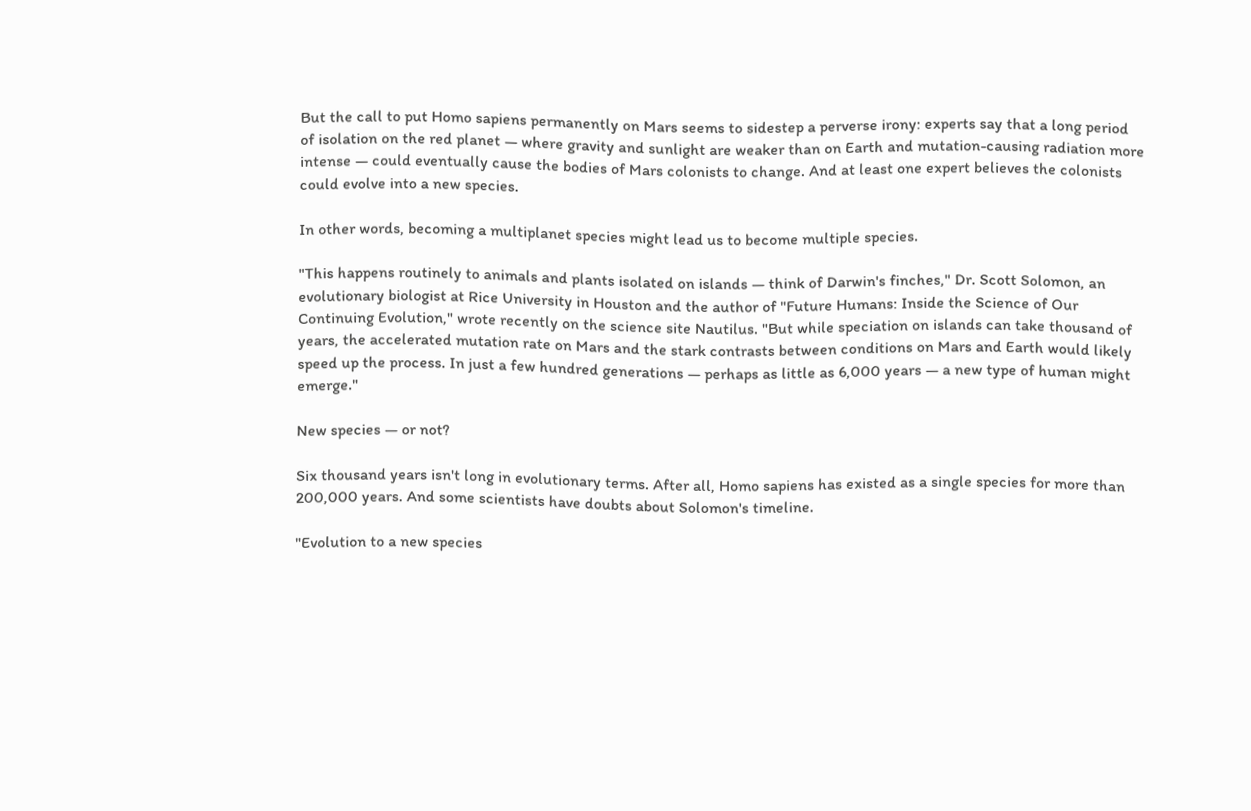But the call to put Homo sapiens permanently on Mars seems to sidestep a perverse irony: experts say that a long period of isolation on the red planet — where gravity and sunlight are weaker than on Earth and mutation-causing radiation more intense — could eventually cause the bodies of Mars colonists to change. And at least one expert believes the colonists could evolve into a new species.

In other words, becoming a multiplanet species might lead us to become multiple species.

"This happens routinely to animals and plants isolated on islands — think of Darwin's finches," Dr. Scott Solomon, an evolutionary biologist at Rice University in Houston and the author of "Future Humans: Inside the Science of Our Continuing Evolution," wrote recently on the science site Nautilus. "But while speciation on islands can take thousand of years, the accelerated mutation rate on Mars and the stark contrasts between conditions on Mars and Earth would likely speed up the process. In just a few hundred generations — perhaps as little as 6,000 years — a new type of human might emerge."

New species — or not?

Six thousand years isn't long in evolutionary terms. After all, Homo sapiens has existed as a single species for more than 200,000 years. And some scientists have doubts about Solomon's timeline.

"Evolution to a new species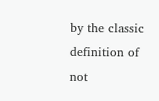by the classic definition of not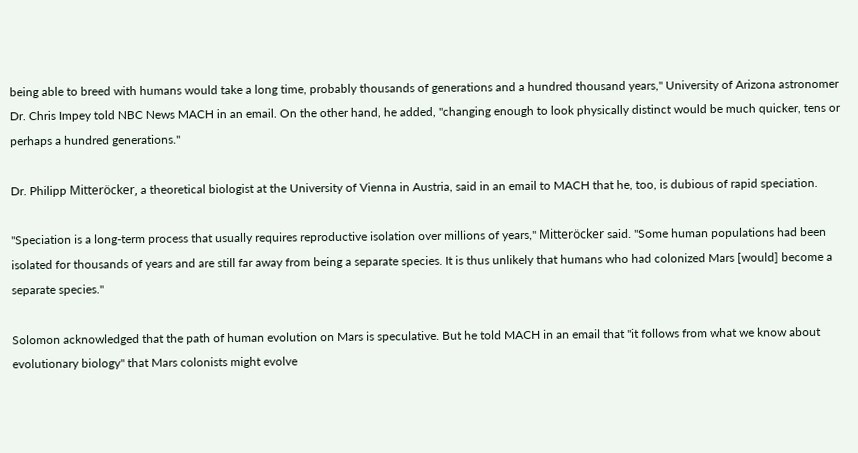being able to breed with humans would take a long time, probably thousands of generations and a hundred thousand years," University of Arizona astronomer Dr. Chris Impey told NBC News MACH in an email. On the other hand, he added, "changing enough to look physically distinct would be much quicker, tens or perhaps a hundred generations."

Dr. Philipp Mitteröcker, a theoretical biologist at the University of Vienna in Austria, said in an email to MACH that he, too, is dubious of rapid speciation.

"Speciation is a long-term process that usually requires reproductive isolation over millions of years," Mitteröcker said. "Some human populations had been isolated for thousands of years and are still far away from being a separate species. It is thus unlikely that humans who had colonized Mars [would] become a separate species."

Solomon acknowledged that the path of human evolution on Mars is speculative. But he told MACH in an email that "it follows from what we know about evolutionary biology" that Mars colonists might evolve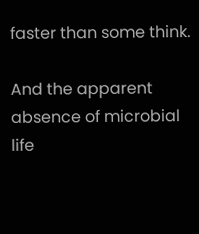faster than some think.

And the apparent absence of microbial life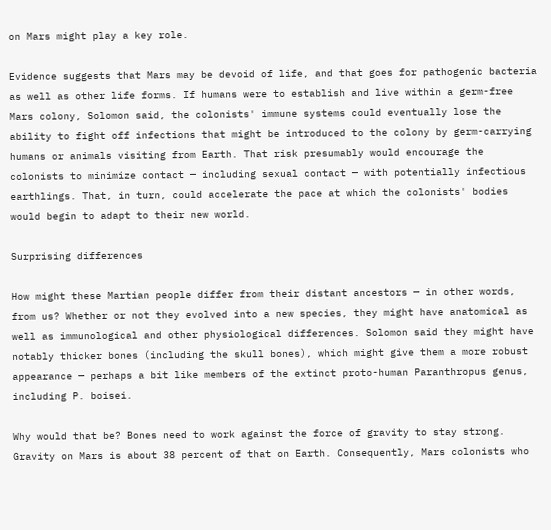on Mars might play a key role.

Evidence suggests that Mars may be devoid of life, and that goes for pathogenic bacteria as well as other life forms. If humans were to establish and live within a germ-free Mars colony, Solomon said, the colonists' immune systems could eventually lose the ability to fight off infections that might be introduced to the colony by germ-carrying humans or animals visiting from Earth. That risk presumably would encourage the colonists to minimize contact — including sexual contact — with potentially infectious earthlings. That, in turn, could accelerate the pace at which the colonists' bodies would begin to adapt to their new world.

Surprising differences

How might these Martian people differ from their distant ancestors — in other words, from us? Whether or not they evolved into a new species, they might have anatomical as well as immunological and other physiological differences. Solomon said they might have notably thicker bones (including the skull bones), which might give them a more robust appearance — perhaps a bit like members of the extinct proto-human Paranthropus genus, including P. boisei.

Why would that be? Bones need to work against the force of gravity to stay strong. Gravity on Mars is about 38 percent of that on Earth. Consequently, Mars colonists who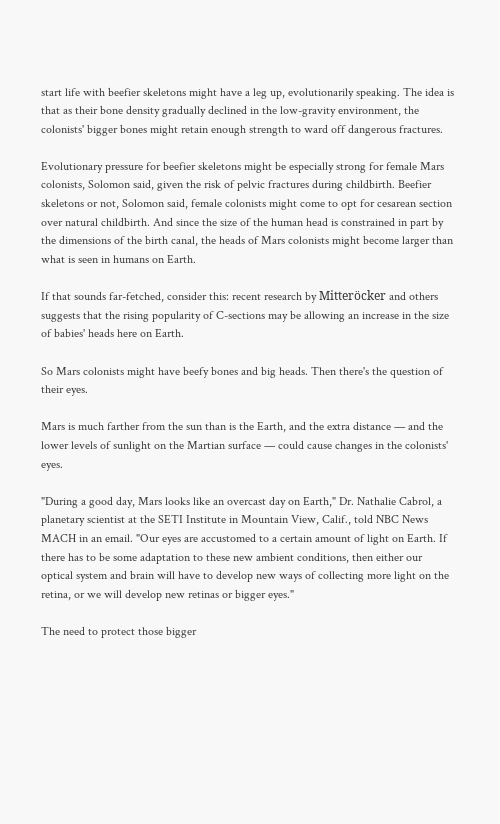start life with beefier skeletons might have a leg up, evolutionarily speaking. The idea is that as their bone density gradually declined in the low-gravity environment, the colonists' bigger bones might retain enough strength to ward off dangerous fractures.

Evolutionary pressure for beefier skeletons might be especially strong for female Mars colonists, Solomon said, given the risk of pelvic fractures during childbirth. Beefier skeletons or not, Solomon said, female colonists might come to opt for cesarean section over natural childbirth. And since the size of the human head is constrained in part by the dimensions of the birth canal, the heads of Mars colonists might become larger than what is seen in humans on Earth.

If that sounds far-fetched, consider this: recent research by Mitteröcker and others suggests that the rising popularity of C-sections may be allowing an increase in the size of babies' heads here on Earth.

So Mars colonists might have beefy bones and big heads. Then there's the question of their eyes.

Mars is much farther from the sun than is the Earth, and the extra distance — and the lower levels of sunlight on the Martian surface — could cause changes in the colonists' eyes.

"During a good day, Mars looks like an overcast day on Earth," Dr. Nathalie Cabrol, a planetary scientist at the SETI Institute in Mountain View, Calif., told NBC News MACH in an email. "Our eyes are accustomed to a certain amount of light on Earth. If there has to be some adaptation to these new ambient conditions, then either our optical system and brain will have to develop new ways of collecting more light on the retina, or we will develop new retinas or bigger eyes."

The need to protect those bigger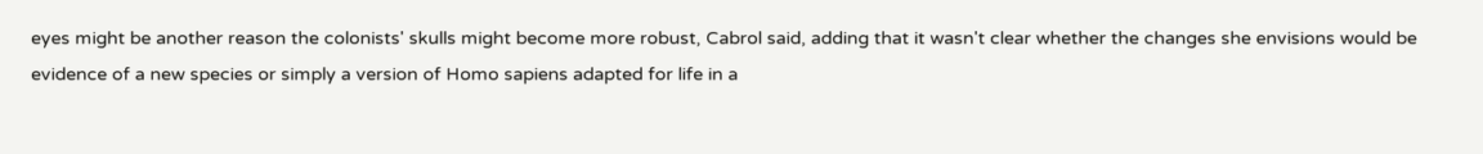eyes might be another reason the colonists' skulls might become more robust, Cabrol said, adding that it wasn't clear whether the changes she envisions would be evidence of a new species or simply a version of Homo sapiens adapted for life in a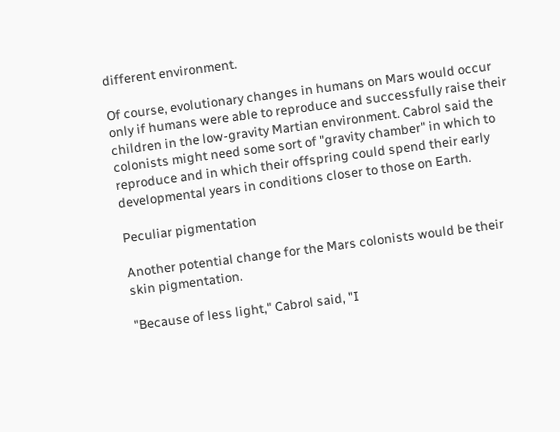different environment.

Of course, evolutionary changes in humans on Mars would occur only if humans were able to reproduce and successfully raise their children in the low-gravity Martian environment. Cabrol said the colonists might need some sort of "gravity chamber" in which to reproduce and in which their offspring could spend their early developmental years in conditions closer to those on Earth.

Peculiar pigmentation

Another potential change for the Mars colonists would be their skin pigmentation.

"Because of less light," Cabrol said, "I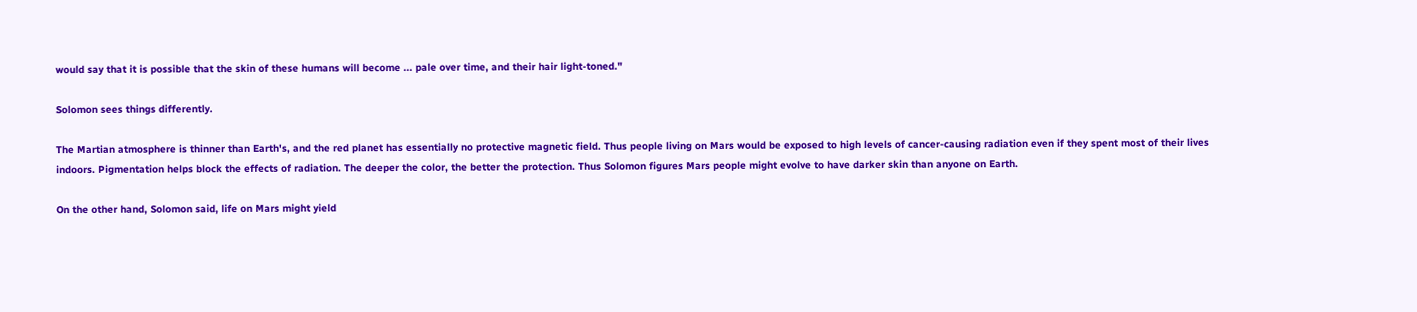would say that it is possible that the skin of these humans will become ... pale over time, and their hair light-toned."

Solomon sees things differently.

The Martian atmosphere is thinner than Earth's, and the red planet has essentially no protective magnetic field. Thus people living on Mars would be exposed to high levels of cancer-causing radiation even if they spent most of their lives indoors. Pigmentation helps block the effects of radiation. The deeper the color, the better the protection. Thus Solomon figures Mars people might evolve to have darker skin than anyone on Earth.

On the other hand, Solomon said, life on Mars might yield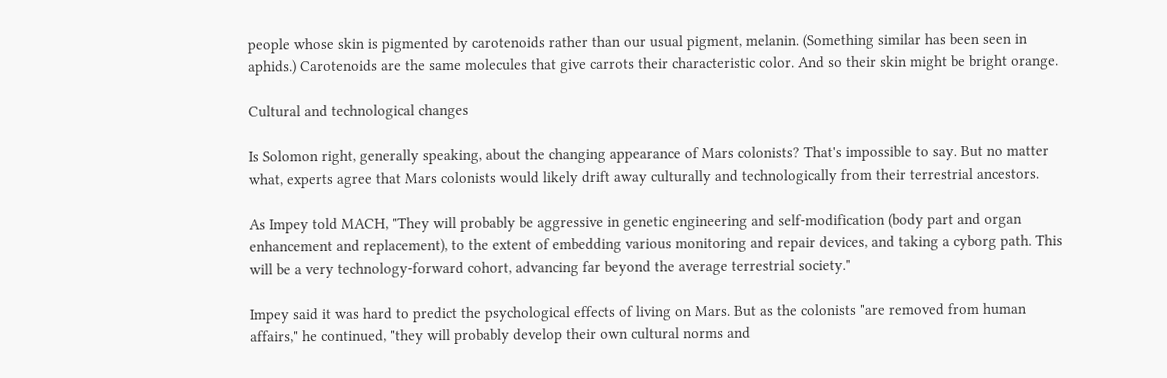people whose skin is pigmented by carotenoids rather than our usual pigment, melanin. (Something similar has been seen in aphids.) Carotenoids are the same molecules that give carrots their characteristic color. And so their skin might be bright orange.

Cultural and technological changes

Is Solomon right, generally speaking, about the changing appearance of Mars colonists? That's impossible to say. But no matter what, experts agree that Mars colonists would likely drift away culturally and technologically from their terrestrial ancestors.

As Impey told MACH, "They will probably be aggressive in genetic engineering and self-modification (body part and organ enhancement and replacement), to the extent of embedding various monitoring and repair devices, and taking a cyborg path. This will be a very technology-forward cohort, advancing far beyond the average terrestrial society."

Impey said it was hard to predict the psychological effects of living on Mars. But as the colonists "are removed from human affairs," he continued, "they will probably develop their own cultural norms and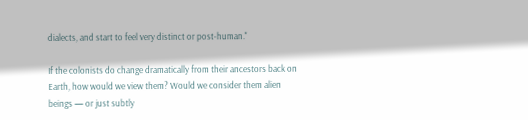dialects, and start to feel very distinct or post-human."

If the colonists do change dramatically from their ancestors back on Earth, how would we view them? Would we consider them alien beings — or just subtly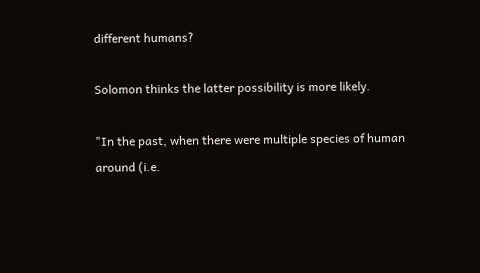different humans?

Solomon thinks the latter possibility is more likely.

"In the past, when there were multiple species of human around (i.e.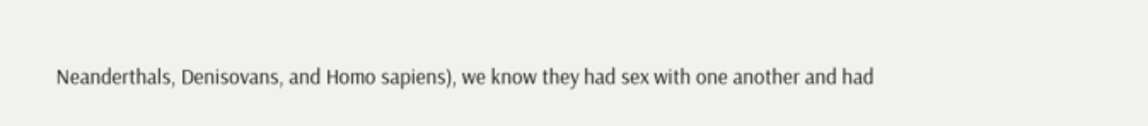Neanderthals, Denisovans, and Homo sapiens), we know they had sex with one another and had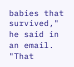babies that survived," he said in an email. "That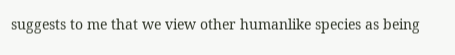suggests to me that we view other humanlike species as being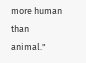more human than animal."